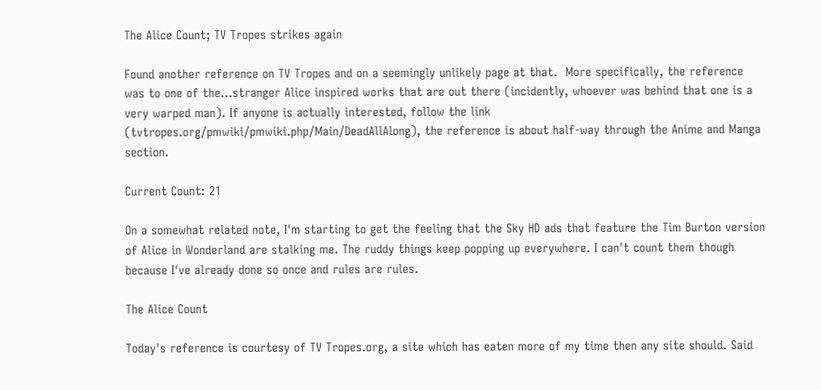The Alice Count; TV Tropes strikes again

Found another reference on TV Tropes and on a seemingly unlikely page at that.  More specifically, the reference was to one of the...stranger Alice inspired works that are out there (incidently, whoever was behind that one is a very warped man). If anyone is actually interested, follow the link (tvtropes.org/pmwiki/pmwiki.php/Main/DeadAllAlong), the reference is about half-way through the Anime and Manga section.

Current Count: 21

On a somewhat related note, I'm starting to get the feeling that the Sky HD ads that feature the Tim Burton version of Alice in Wonderland are stalking me. The ruddy things keep popping up everywhere. I can't count them though because I've already done so once and rules are rules.

The Alice Count

Today's reference is courtesy of TV Tropes.org, a site which has eaten more of my time then any site should. Said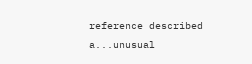reference described a...unusual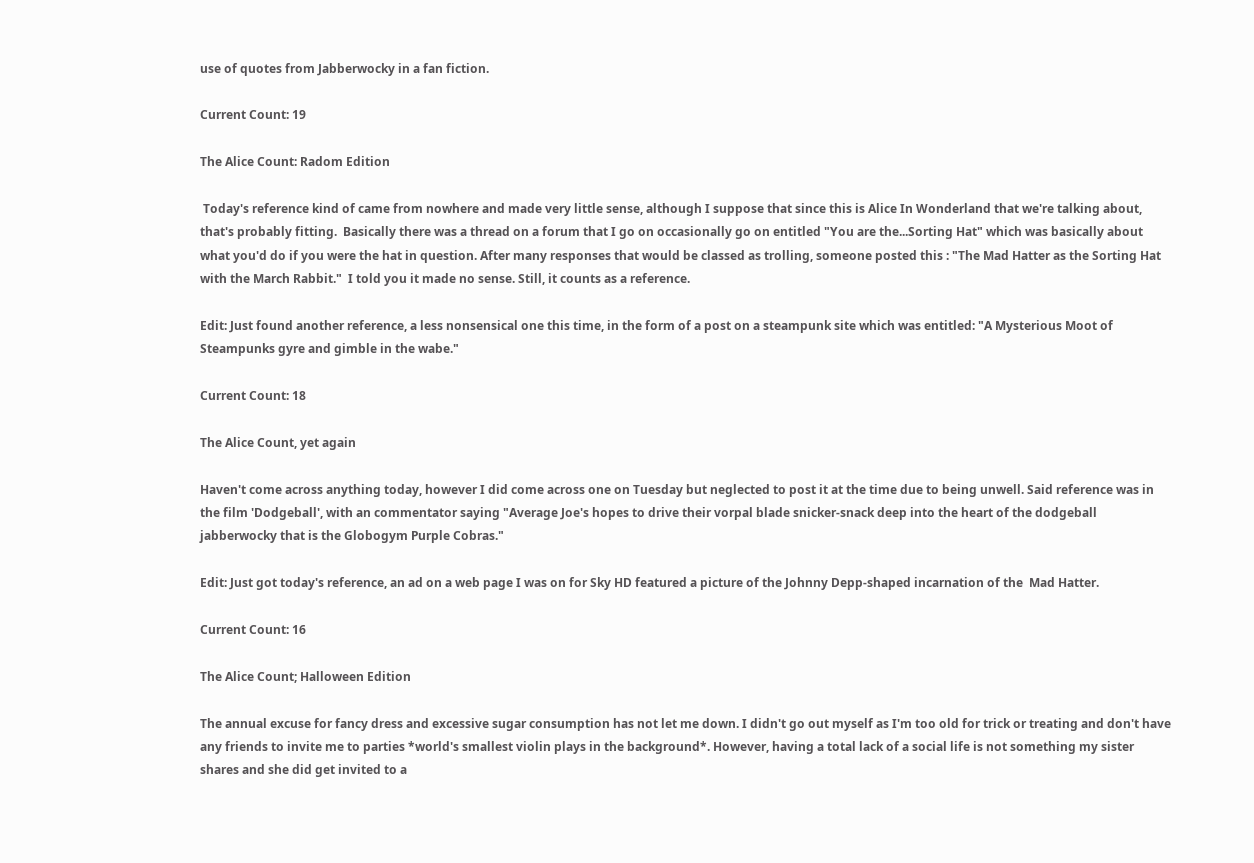use of quotes from Jabberwocky in a fan fiction.

Current Count: 19

The Alice Count: Radom Edition

 Today's reference kind of came from nowhere and made very little sense, although I suppose that since this is Alice In Wonderland that we're talking about, that's probably fitting.  Basically there was a thread on a forum that I go on occasionally go on entitled "You are the...Sorting Hat" which was basically about what you'd do if you were the hat in question. After many responses that would be classed as trolling, someone posted this : "The Mad Hatter as the Sorting Hat with the March Rabbit."  I told you it made no sense. Still, it counts as a reference.

Edit: Just found another reference, a less nonsensical one this time, in the form of a post on a steampunk site which was entitled: "A Mysterious Moot of Steampunks gyre and gimble in the wabe."

Current Count: 18

The Alice Count, yet again

Haven't come across anything today, however I did come across one on Tuesday but neglected to post it at the time due to being unwell. Said reference was in the film 'Dodgeball', with an commentator saying "Average Joe's hopes to drive their vorpal blade snicker-snack deep into the heart of the dodgeball jabberwocky that is the Globogym Purple Cobras."

Edit: Just got today's reference, an ad on a web page I was on for Sky HD featured a picture of the Johnny Depp-shaped incarnation of the  Mad Hatter.

Current Count: 16

The Alice Count; Halloween Edition

The annual excuse for fancy dress and excessive sugar consumption has not let me down. I didn't go out myself as I'm too old for trick or treating and don't have any friends to invite me to parties *world's smallest violin plays in the background*. However, having a total lack of a social life is not something my sister shares and she did get invited to a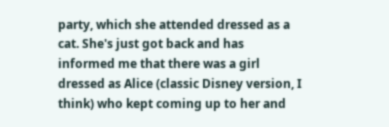party, which she attended dressed as a cat. She's just got back and has informed me that there was a girl dressed as Alice (classic Disney version, I think) who kept coming up to her and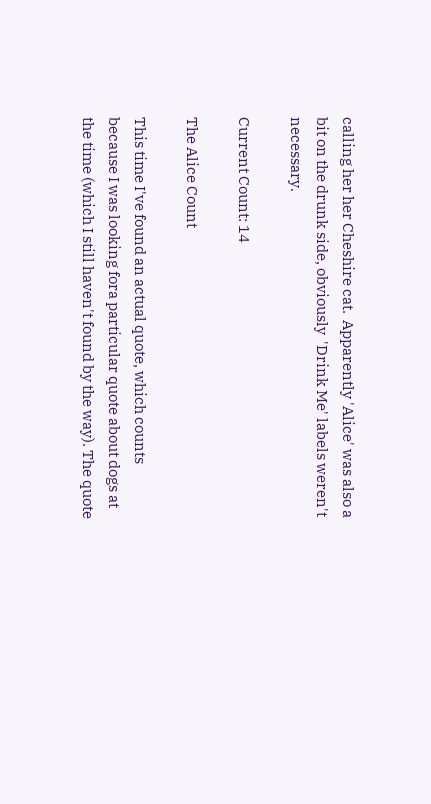calling her her Cheshire cat.  Apparently 'Alice' was also a bit on the drunk side, obviously  'Drink Me' labels weren't necessary.

Current Count: 14

The Alice Count

This time I've found an actual quote, which counts because I was looking fora particular quote about dogs at the time (which I still haven't found by the way). The quote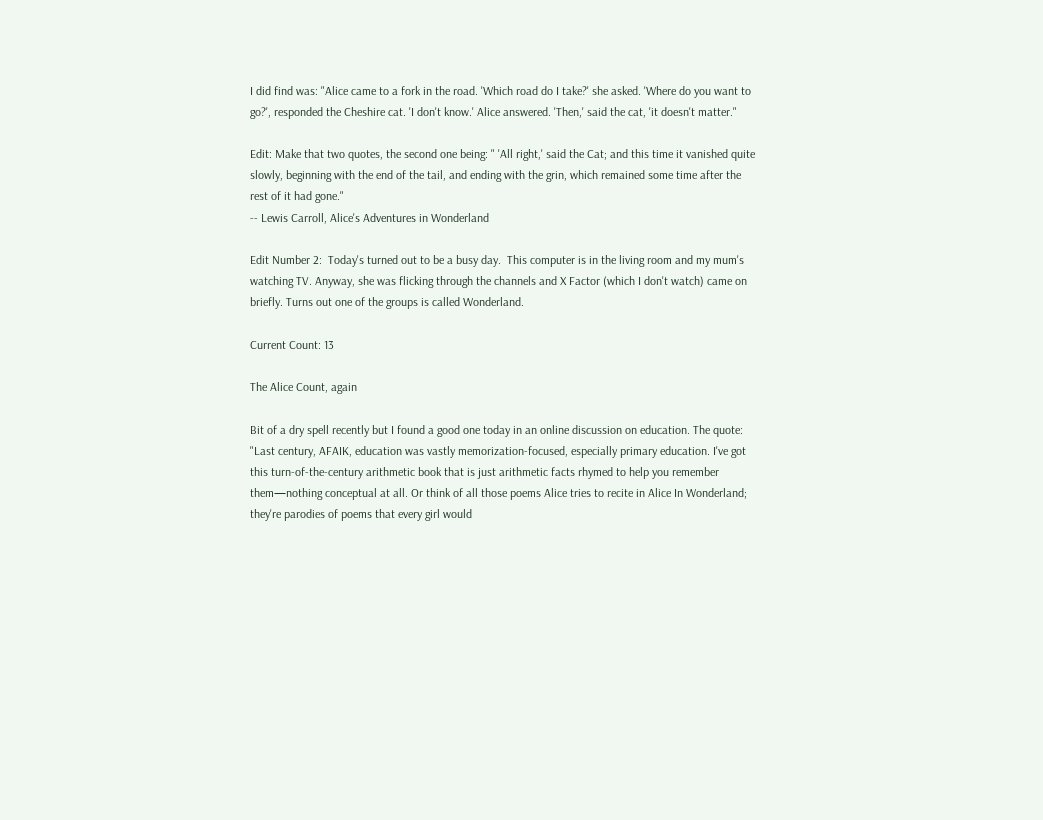I did find was: "Alice came to a fork in the road. 'Which road do I take?' she asked. 'Where do you want to go?', responded the Cheshire cat. 'I don't know.' Alice answered. 'Then,' said the cat, 'it doesn't matter."

Edit: Make that two quotes, the second one being: " 'All right,' said the Cat; and this time it vanished quite slowly, beginning with the end of the tail, and ending with the grin, which remained some time after the rest of it had gone."
-- Lewis Carroll, Alice's Adventures in Wonderland

Edit Number 2:  Today's turned out to be a busy day.  This computer is in the living room and my mum's watching TV. Anyway, she was flicking through the channels and X Factor (which I don't watch) came on briefly. Turns out one of the groups is called Wonderland.

Current Count: 13

The Alice Count, again

Bit of a dry spell recently but I found a good one today in an online discussion on education. The quote: "Last century, AFAIK, education was vastly memorization-focused, especially primary education. I've got this turn-of-the-century arithmetic book that is just arithmetic facts rhymed to help you remember them—nothing conceptual at all. Or think of all those poems Alice tries to recite in Alice In Wonderland; they're parodies of poems that every girl would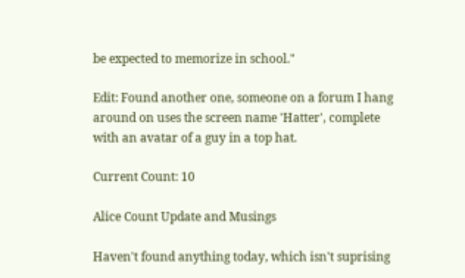be expected to memorize in school."

Edit: Found another one, someone on a forum I hang around on uses the screen name 'Hatter', complete with an avatar of a guy in a top hat.

Current Count: 10

Alice Count Update and Musings

Haven't found anything today, which isn't suprising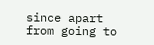since apart from going to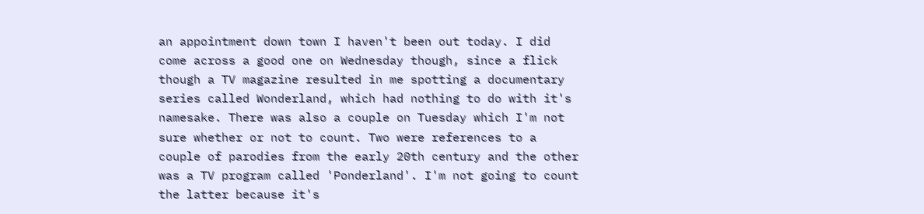an appointment down town I haven't been out today. I did come across a good one on Wednesday though, since a flick though a TV magazine resulted in me spotting a documentary series called Wonderland, which had nothing to do with it's namesake. There was also a couple on Tuesday which I'm not sure whether or not to count. Two were references to a couple of parodies from the early 20th century and the other was a TV program called 'Ponderland'. I'm not going to count the latter because it's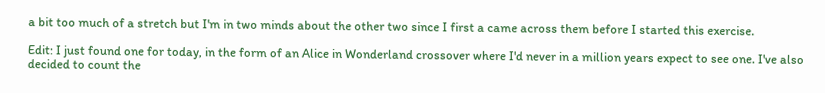a bit too much of a stretch but I'm in two minds about the other two since I first a came across them before I started this exercise.

Edit: I just found one for today, in the form of an Alice in Wonderland crossover where I'd never in a million years expect to see one. I've also decided to count the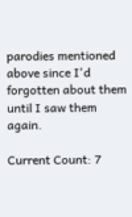parodies mentioned above since I'd forgotten about them until I saw them again.

Current Count: 7